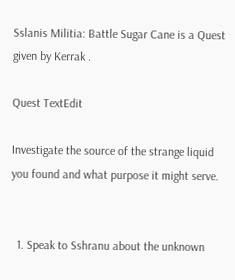Sslanis Militia: Battle Sugar Cane is a Quest given by Kerrak .

Quest TextEdit

Investigate the source of the strange liquid you found and what purpose it might serve.


  1. Speak to Sshranu about the unknown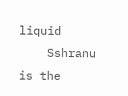liquid
    Sshranu is the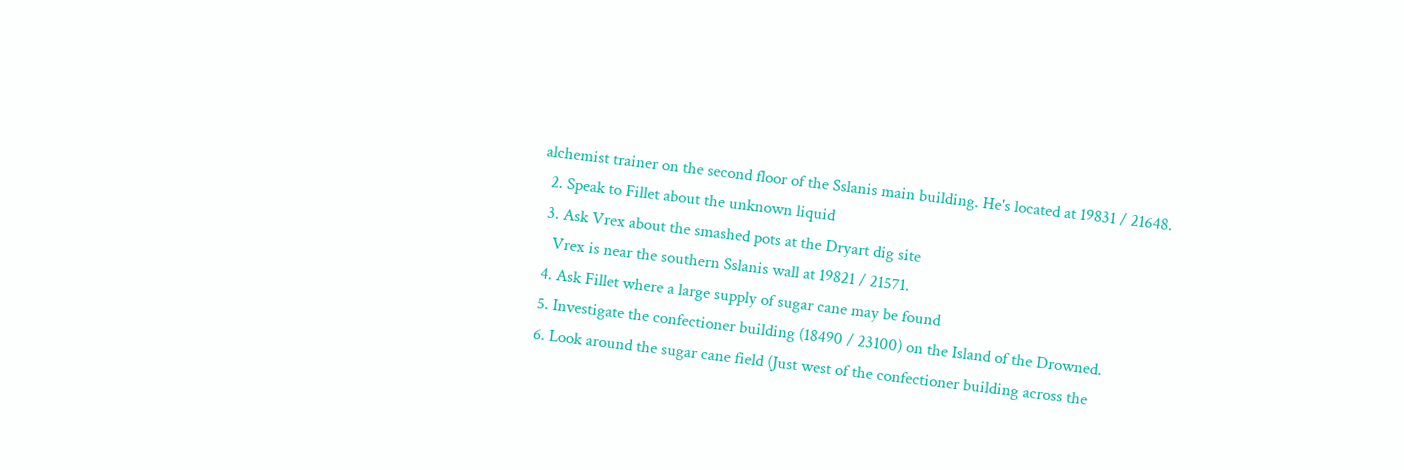alchemist trainer on the second floor of the Sslanis main building. He's located at 19831 / 21648.
  2. Speak to Fillet about the unknown liquid
  3. Ask Vrex about the smashed pots at the Dryart dig site
    Vrex is near the southern Sslanis wall at 19821 / 21571.
  4. Ask Fillet where a large supply of sugar cane may be found
  5. Investigate the confectioner building (18490 / 23100) on the Island of the Drowned.
  6. Look around the sugar cane field (Just west of the confectioner building across the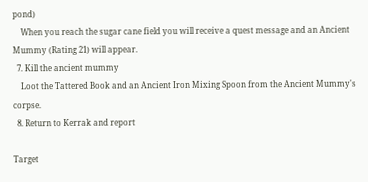pond)
    When you reach the sugar cane field you will receive a quest message and an Ancient Mummy (Rating 21) will appear.
  7. Kill the ancient mummy
    Loot the Tattered Book and an Ancient Iron Mixing Spoon from the Ancient Mummy's corpse.
  8. Return to Kerrak and report

Target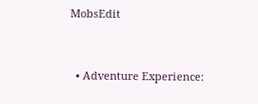MobsEdit


  • Adventure Experience: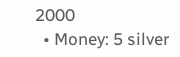2000
  • Money: 5 silver